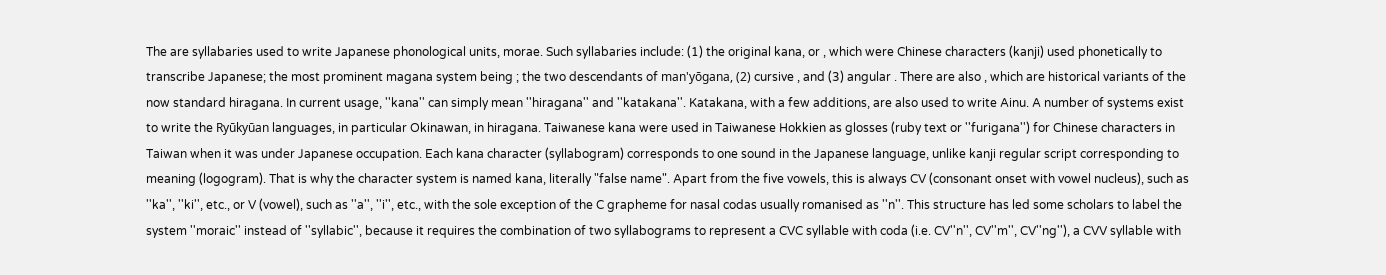The are syllabaries used to write Japanese phonological units, morae. Such syllabaries include: (1) the original kana, or , which were Chinese characters (kanji) used phonetically to transcribe Japanese; the most prominent magana system being ; the two descendants of man'yōgana, (2) cursive , and (3) angular . There are also , which are historical variants of the now standard hiragana. In current usage, ''kana'' can simply mean ''hiragana'' and ''katakana''. Katakana, with a few additions, are also used to write Ainu. A number of systems exist to write the Ryūkyūan languages, in particular Okinawan, in hiragana. Taiwanese kana were used in Taiwanese Hokkien as glosses (ruby text or ''furigana'') for Chinese characters in Taiwan when it was under Japanese occupation. Each kana character (syllabogram) corresponds to one sound in the Japanese language, unlike kanji regular script corresponding to meaning (logogram). That is why the character system is named kana, literally "false name". Apart from the five vowels, this is always CV (consonant onset with vowel nucleus), such as ''ka'', ''ki'', etc., or V (vowel), such as ''a'', ''i'', etc., with the sole exception of the C grapheme for nasal codas usually romanised as ''n''. This structure has led some scholars to label the system ''moraic'' instead of ''syllabic'', because it requires the combination of two syllabograms to represent a CVC syllable with coda (i.e. CV''n'', CV''m'', CV''ng''), a CVV syllable with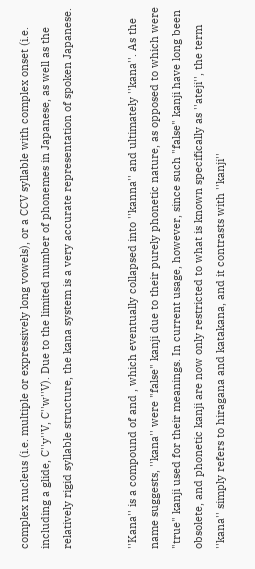complex nucleus (i.e. multiple or expressively long vowels), or a CCV syllable with complex onset (i.e. including a glide, C''y''V, C''w''V). Due to the limited number of phonemes in Japanese, as well as the relatively rigid syllable structure, the kana system is a very accurate representation of spoken Japanese.


''Kana'' is a compound of and , which eventually collapsed into ''kanna'' and ultimately ''kana''. As the name suggests, ''kana'' were "false" kanji due to their purely phonetic nature, as opposed to which were "true" kanji used for their meanings. In current usage, however, since such "false" kanji have long been obsolete, and phonetic kanji are now only restricted to what is known specifically as ''ateji'', the term ''kana'' simply refers to hiragana and katakana, and it contrasts with ''kanji''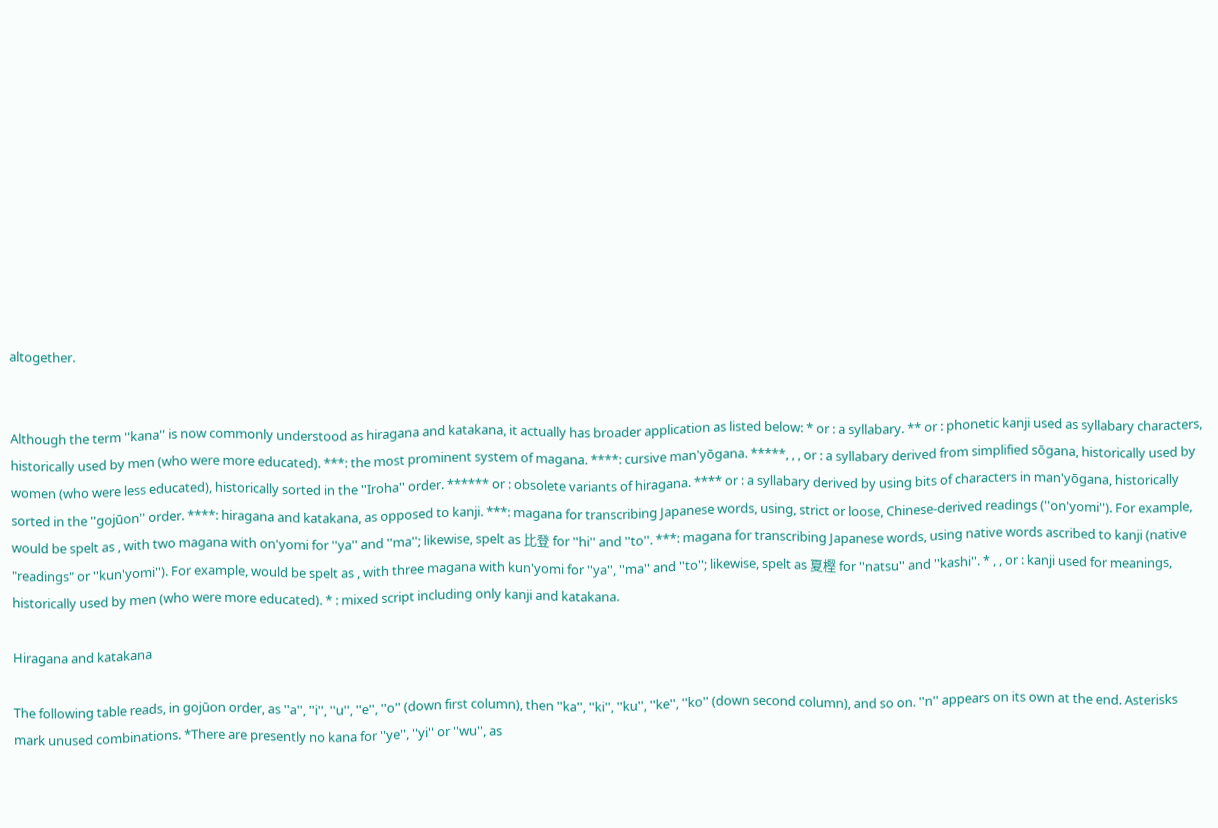altogether.


Although the term ''kana'' is now commonly understood as hiragana and katakana, it actually has broader application as listed below: * or : a syllabary. ** or : phonetic kanji used as syllabary characters, historically used by men (who were more educated). ***: the most prominent system of magana. ****: cursive man'yōgana. *****, , , or : a syllabary derived from simplified sōgana, historically used by women (who were less educated), historically sorted in the ''Iroha'' order. ****** or : obsolete variants of hiragana. **** or : a syllabary derived by using bits of characters in man'yōgana, historically sorted in the ''gojūon'' order. ****: hiragana and katakana, as opposed to kanji. ***: magana for transcribing Japanese words, using, strict or loose, Chinese-derived readings (''on'yomi''). For example, would be spelt as , with two magana with on'yomi for ''ya'' and ''ma''; likewise, spelt as 比登 for ''hi'' and ''to''. ***: magana for transcribing Japanese words, using native words ascribed to kanji (native "readings" or ''kun'yomi''). For example, would be spelt as , with three magana with kun'yomi for ''ya'', ''ma'' and ''to''; likewise, spelt as 夏樫 for ''natsu'' and ''kashi''. * , , or : kanji used for meanings, historically used by men (who were more educated). * : mixed script including only kanji and katakana.

Hiragana and katakana

The following table reads, in gojūon order, as ''a'', ''i'', ''u'', ''e'', ''o'' (down first column), then ''ka'', ''ki'', ''ku'', ''ke'', ''ko'' (down second column), and so on. ''n'' appears on its own at the end. Asterisks mark unused combinations. *There are presently no kana for ''ye'', ''yi'' or ''wu'', as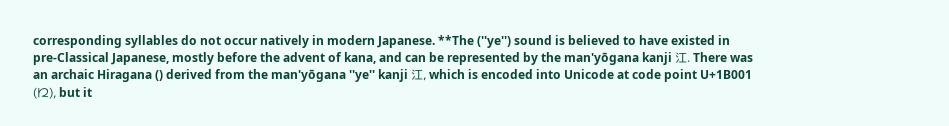corresponding syllables do not occur natively in modern Japanese. **The (''ye'') sound is believed to have existed in pre-Classical Japanese, mostly before the advent of kana, and can be represented by the man'yōgana kanji 江. There was an archaic Hiragana () derived from the man'yōgana ''ye'' kanji 江, which is encoded into Unicode at code point U+1B001 (𛀁), but it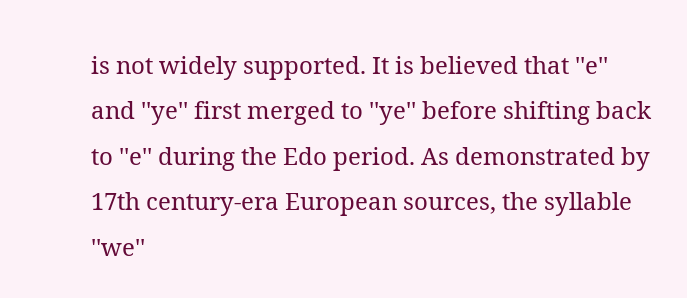is not widely supported. It is believed that ''e'' and ''ye'' first merged to ''ye'' before shifting back to ''e'' during the Edo period. As demonstrated by 17th century-era European sources, the syllable ''we''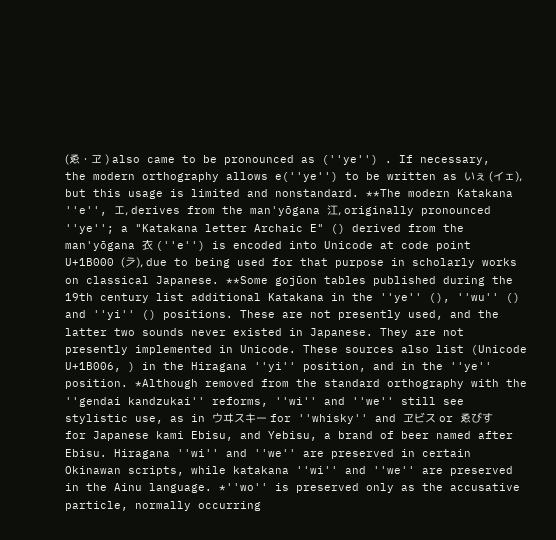(ゑ・ヱ ) also came to be pronounced as (''ye'') . If necessary, the modern orthography allows e(''ye'') to be written as いぇ (イェ), but this usage is limited and nonstandard. **The modern Katakana ''e'', エ, derives from the man'yōgana 江, originally pronounced ''ye''; a "Katakana letter Archaic E" () derived from the man'yōgana 衣 (''e'') is encoded into Unicode at code point U+1B000 (𛀀), due to being used for that purpose in scholarly works on classical Japanese. **Some gojūon tables published during the 19th century list additional Katakana in the ''ye'' (), ''wu'' () and ''yi'' () positions. These are not presently used, and the latter two sounds never existed in Japanese. They are not presently implemented in Unicode. These sources also list (Unicode U+1B006, ) in the Hiragana ''yi'' position, and in the ''ye'' position. *Although removed from the standard orthography with the ''gendai kandzukai'' reforms, ''wi'' and ''we'' still see stylistic use, as in ウヰスキー for ''whisky'' and ヱビス or ゑびす for Japanese kami Ebisu, and Yebisu, a brand of beer named after Ebisu. Hiragana ''wi'' and ''we'' are preserved in certain Okinawan scripts, while katakana ''wi'' and ''we'' are preserved in the Ainu language. *''wo'' is preserved only as the accusative particle, normally occurring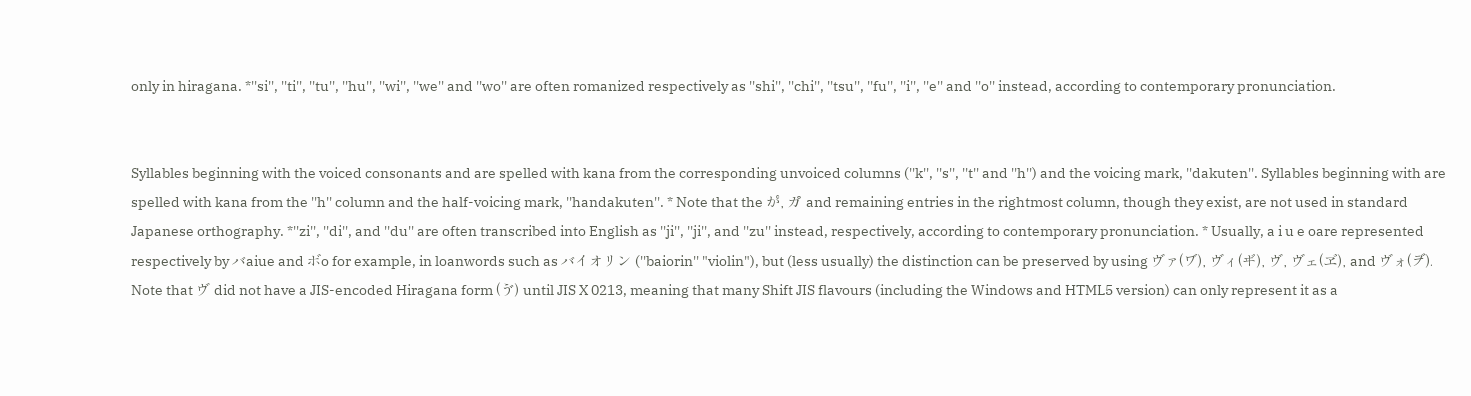only in hiragana. *''si'', ''ti'', ''tu'', ''hu'', ''wi'', ''we'' and ''wo'' are often romanized respectively as ''shi'', ''chi'', ''tsu'', ''fu'', ''i'', ''e'' and ''o'' instead, according to contemporary pronunciation.


Syllables beginning with the voiced consonants and are spelled with kana from the corresponding unvoiced columns (''k'', ''s'', ''t'' and ''h'') and the voicing mark, ''dakuten''. Syllables beginning with are spelled with kana from the ''h'' column and the half-voicing mark, ''handakuten''. * Note that the か゚, カ゚ and remaining entries in the rightmost column, though they exist, are not used in standard Japanese orthography. *''zi'', ''di'', and ''du'' are often transcribed into English as ''ji'', ''ji'', and ''zu'' instead, respectively, according to contemporary pronunciation. * Usually, a i u e oare represented respectively by バaiue and ボo for example, in loanwords such as バイオリン (''baiorin'' "violin"), but (less usually) the distinction can be preserved by using ヴァ(ヷ), ヴィ(ヸ), ヴ, ヴェ(ヹ), and ヴォ(ヺ). Note that ヴ did not have a JIS-encoded Hiragana form (ゔ) until JIS X 0213, meaning that many Shift JIS flavours (including the Windows and HTML5 version) can only represent it as a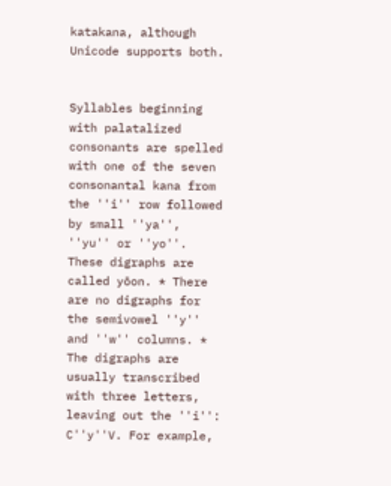katakana, although Unicode supports both.


Syllables beginning with palatalized consonants are spelled with one of the seven consonantal kana from the ''i'' row followed by small ''ya'', ''yu'' or ''yo''. These digraphs are called yōon. * There are no digraphs for the semivowel ''y'' and ''w'' columns. * The digraphs are usually transcribed with three letters, leaving out the ''i'': C''y''V. For example,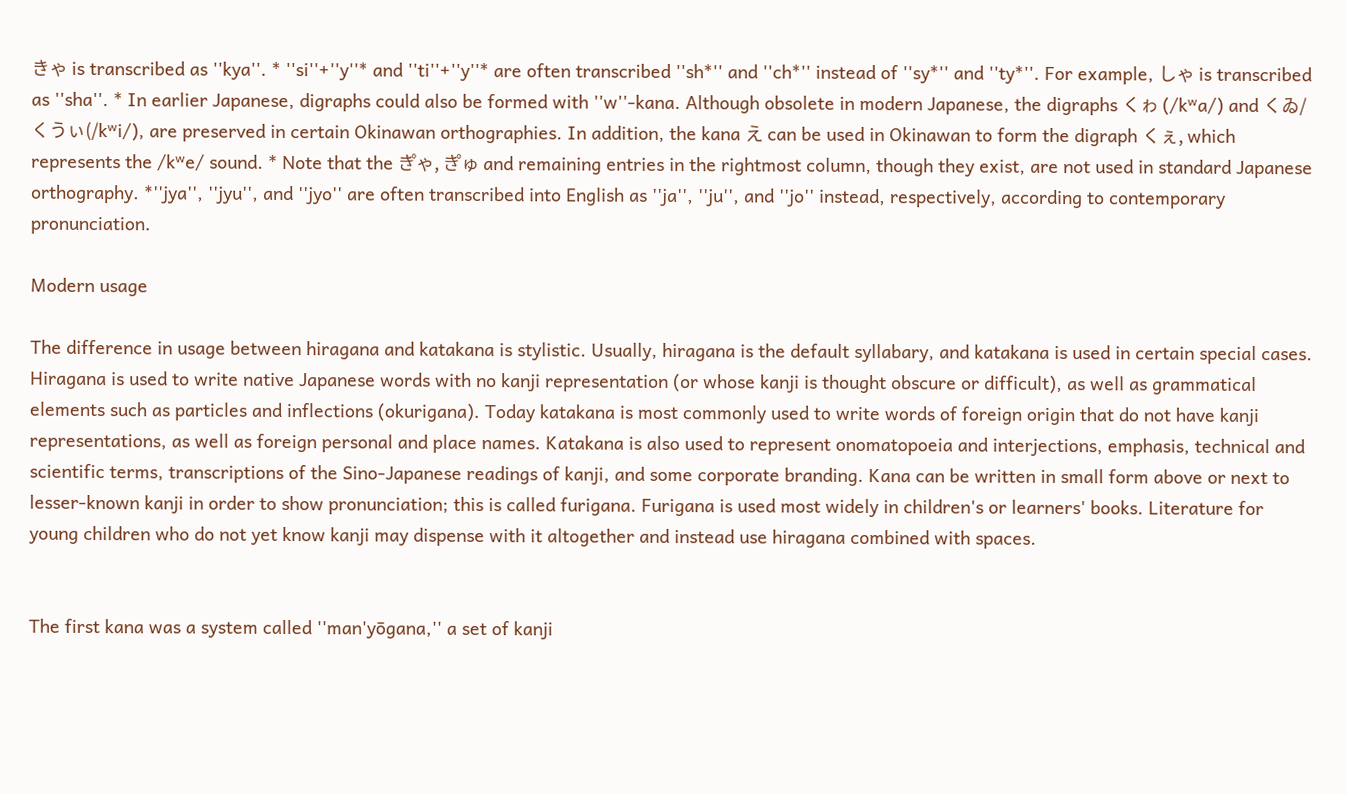きゃ is transcribed as ''kya''. * ''si''+''y''* and ''ti''+''y''* are often transcribed ''sh*'' and ''ch*'' instead of ''sy*'' and ''ty*''. For example, しゃ is transcribed as ''sha''. * In earlier Japanese, digraphs could also be formed with ''w''-kana. Although obsolete in modern Japanese, the digraphs くゎ (/kʷa/) and くゐ/くうぃ(/kʷi/), are preserved in certain Okinawan orthographies. In addition, the kana え can be used in Okinawan to form the digraph くぇ, which represents the /kʷe/ sound. * Note that the き゚ゃ, き゚ゅ and remaining entries in the rightmost column, though they exist, are not used in standard Japanese orthography. *''jya'', ''jyu'', and ''jyo'' are often transcribed into English as ''ja'', ''ju'', and ''jo'' instead, respectively, according to contemporary pronunciation.

Modern usage

The difference in usage between hiragana and katakana is stylistic. Usually, hiragana is the default syllabary, and katakana is used in certain special cases. Hiragana is used to write native Japanese words with no kanji representation (or whose kanji is thought obscure or difficult), as well as grammatical elements such as particles and inflections (okurigana). Today katakana is most commonly used to write words of foreign origin that do not have kanji representations, as well as foreign personal and place names. Katakana is also used to represent onomatopoeia and interjections, emphasis, technical and scientific terms, transcriptions of the Sino-Japanese readings of kanji, and some corporate branding. Kana can be written in small form above or next to lesser-known kanji in order to show pronunciation; this is called furigana. Furigana is used most widely in children's or learners' books. Literature for young children who do not yet know kanji may dispense with it altogether and instead use hiragana combined with spaces.


The first kana was a system called ''man'yōgana,'' a set of kanji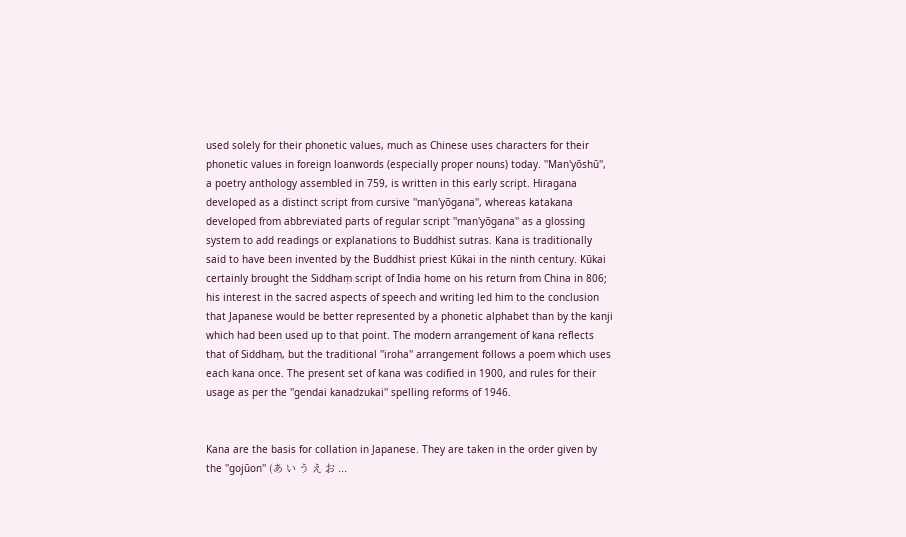used solely for their phonetic values, much as Chinese uses characters for their phonetic values in foreign loanwords (especially proper nouns) today. ''Man'yōshū'', a poetry anthology assembled in 759, is written in this early script. Hiragana developed as a distinct script from cursive ''man'yōgana'', whereas katakana developed from abbreviated parts of regular script ''man'yōgana'' as a glossing system to add readings or explanations to Buddhist sutras. Kana is traditionally said to have been invented by the Buddhist priest Kūkai in the ninth century. Kūkai certainly brought the Siddhaṃ script of India home on his return from China in 806; his interest in the sacred aspects of speech and writing led him to the conclusion that Japanese would be better represented by a phonetic alphabet than by the kanji which had been used up to that point. The modern arrangement of kana reflects that of Siddhaṃ, but the traditional ''iroha'' arrangement follows a poem which uses each kana once. The present set of kana was codified in 1900, and rules for their usage as per the ''gendai kanadzukai'' spelling reforms of 1946.


Kana are the basis for collation in Japanese. They are taken in the order given by the ''gojūon'' (あ い う え お ...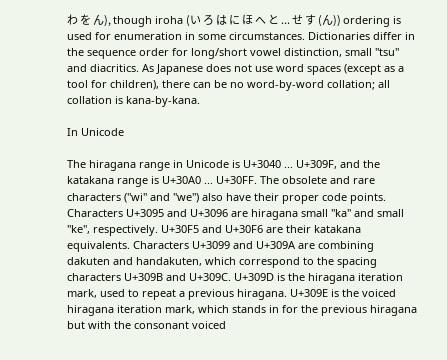わ を ん), though iroha (い ろ は に ほ へ と ... せ す (ん)) ordering is used for enumeration in some circumstances. Dictionaries differ in the sequence order for long/short vowel distinction, small ''tsu'' and diacritics. As Japanese does not use word spaces (except as a tool for children), there can be no word-by-word collation; all collation is kana-by-kana.

In Unicode

The hiragana range in Unicode is U+3040 ... U+309F, and the katakana range is U+30A0 ... U+30FF. The obsolete and rare characters (''wi'' and ''we'') also have their proper code points. Characters U+3095 and U+3096 are hiragana small ''ka'' and small ''ke'', respectively. U+30F5 and U+30F6 are their katakana equivalents. Characters U+3099 and U+309A are combining dakuten and handakuten, which correspond to the spacing characters U+309B and U+309C. U+309D is the hiragana iteration mark, used to repeat a previous hiragana. U+309E is the voiced hiragana iteration mark, which stands in for the previous hiragana but with the consonant voiced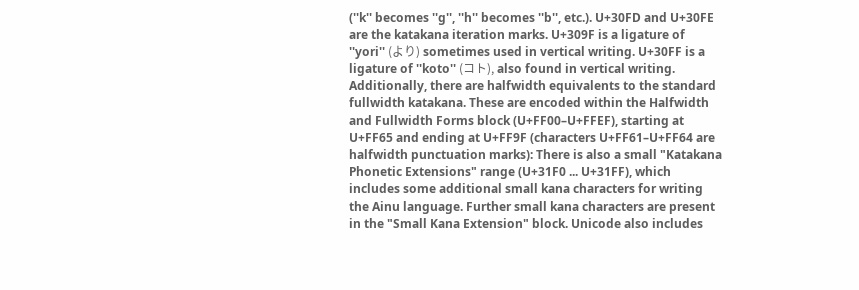(''k'' becomes ''g'', ''h'' becomes ''b'', etc.). U+30FD and U+30FE are the katakana iteration marks. U+309F is a ligature of ''yori'' (より) sometimes used in vertical writing. U+30FF is a ligature of ''koto'' (コト), also found in vertical writing. Additionally, there are halfwidth equivalents to the standard fullwidth katakana. These are encoded within the Halfwidth and Fullwidth Forms block (U+FF00–U+FFEF), starting at U+FF65 and ending at U+FF9F (characters U+FF61–U+FF64 are halfwidth punctuation marks): There is also a small "Katakana Phonetic Extensions" range (U+31F0 ... U+31FF), which includes some additional small kana characters for writing the Ainu language. Further small kana characters are present in the "Small Kana Extension" block. Unicode also includes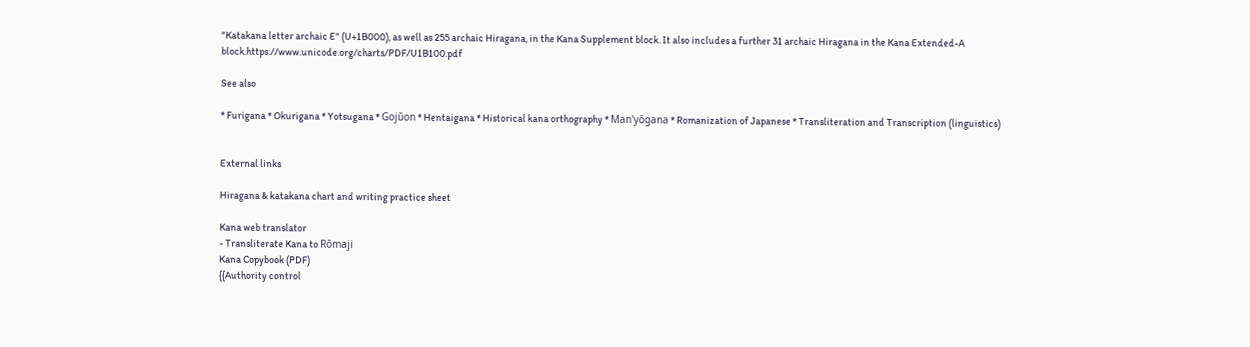"Katakana letter archaic E" (U+1B000), as well as 255 archaic Hiragana, in the Kana Supplement block. It also includes a further 31 archaic Hiragana in the Kana Extended-A block.https://www.unicode.org/charts/PDF/U1B100.pdf

See also

* Furigana * Okurigana * Yotsugana * Gojūon * Hentaigana * Historical kana orthography * Man'yōgana * Romanization of Japanese * Transliteration and Transcription (linguistics)


External links

Hiragana & katakana chart and writing practice sheet

Kana web translator
- Transliterate Kana to Rōmaji
Kana Copybook (PDF)
{{Authority control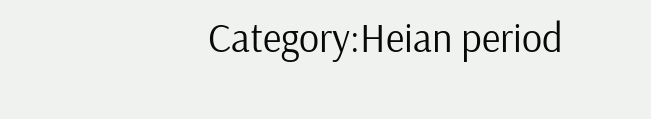Category:Heian period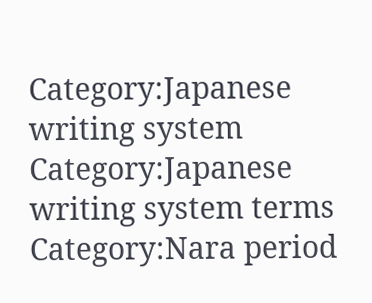Category:Japanese writing system Category:Japanese writing system terms Category:Nara period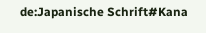de:Japanische Schrift#Kana